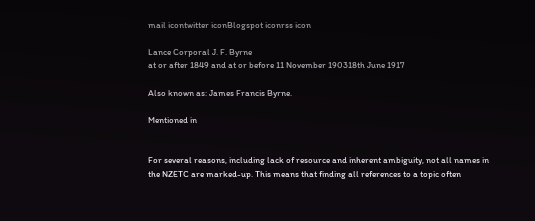mail icontwitter iconBlogspot iconrss icon

Lance Corporal J. F. Byrne
at or after 1849 and at or before 11 November 190318th June 1917

Also known as: James Francis Byrne.

Mentioned in


For several reasons, including lack of resource and inherent ambiguity, not all names in the NZETC are marked-up. This means that finding all references to a topic often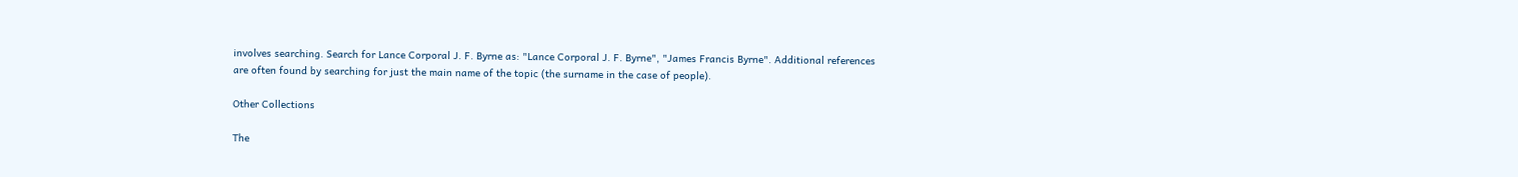involves searching. Search for Lance Corporal J. F. Byrne as: "Lance Corporal J. F. Byrne", "James Francis Byrne". Additional references are often found by searching for just the main name of the topic (the surname in the case of people).

Other Collections

The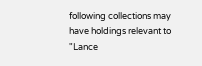following collections may have holdings relevant to "Lance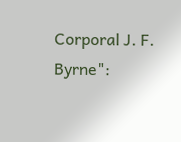Corporal J. F. Byrne":